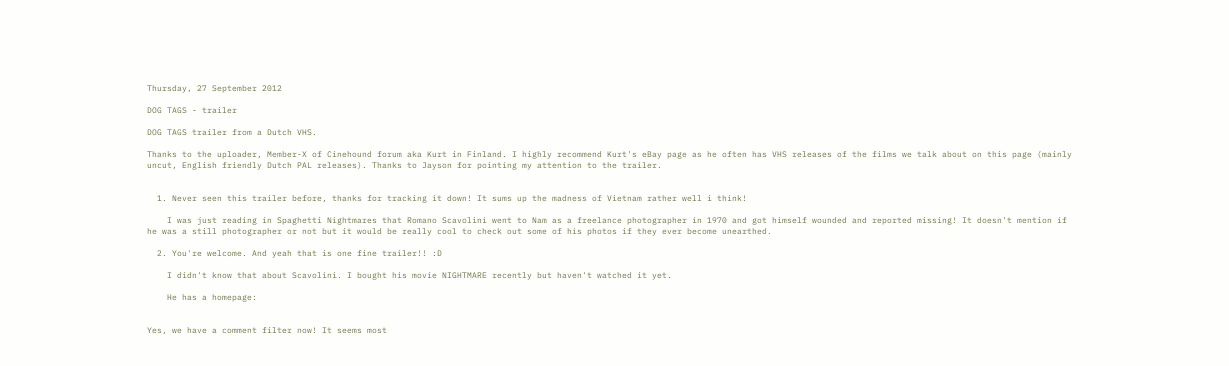Thursday, 27 September 2012

DOG TAGS - trailer

DOG TAGS trailer from a Dutch VHS.

Thanks to the uploader, Member-X of Cinehound forum aka Kurt in Finland. I highly recommend Kurt's eBay page as he often has VHS releases of the films we talk about on this page (mainly uncut, English friendly Dutch PAL releases). Thanks to Jayson for pointing my attention to the trailer.


  1. Never seen this trailer before, thanks for tracking it down! It sums up the madness of Vietnam rather well i think!

    I was just reading in Spaghetti Nightmares that Romano Scavolini went to Nam as a freelance photographer in 1970 and got himself wounded and reported missing! It doesn't mention if he was a still photographer or not but it would be really cool to check out some of his photos if they ever become unearthed.

  2. You're welcome. And yeah that is one fine trailer!! :D

    I didn't know that about Scavolini. I bought his movie NIGHTMARE recently but haven't watched it yet.

    He has a homepage:


Yes, we have a comment filter now! It seems most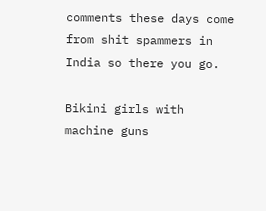comments these days come from shit spammers in India so there you go.

Bikini girls with machine guns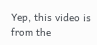Yep, this video is from the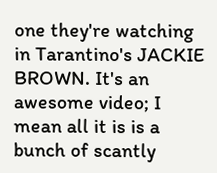one they're watching in Tarantino's JACKIE BROWN. It's an awesome video; I mean all it is is a bunch of scantly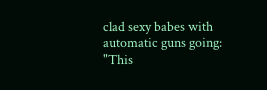clad sexy babes with automatic guns going: "This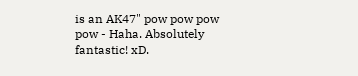is an AK47" pow pow pow pow - Haha. Absolutely fantastic! xD.